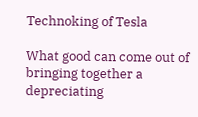Technoking of Tesla

What good can come out of bringing together a depreciating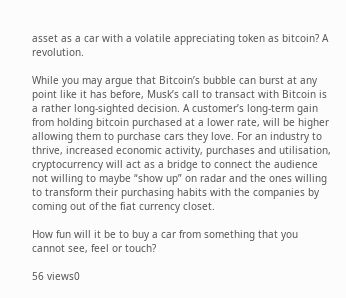asset as a car with a volatile appreciating token as bitcoin? A revolution.

While you may argue that Bitcoin’s bubble can burst at any point like it has before, Musk’s call to transact with Bitcoin is a rather long-sighted decision. A customer’s long-term gain from holding bitcoin purchased at a lower rate, will be higher allowing them to purchase cars they love. For an industry to thrive, increased economic activity, purchases and utilisation, cryptocurrency will act as a bridge to connect the audience not willing to maybe “show up” on radar and the ones willing to transform their purchasing habits with the companies by coming out of the fiat currency closet.

How fun will it be to buy a car from something that you cannot see, feel or touch?

56 views0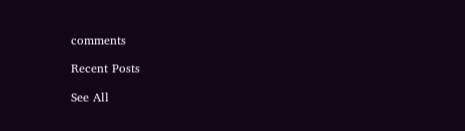comments

Recent Posts

See All